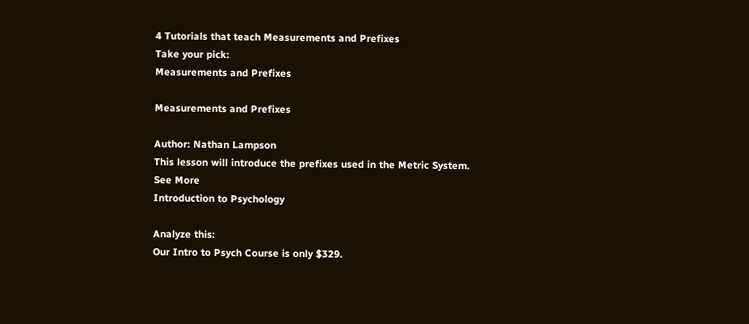4 Tutorials that teach Measurements and Prefixes
Take your pick:
Measurements and Prefixes

Measurements and Prefixes

Author: Nathan Lampson
This lesson will introduce the prefixes used in the Metric System.
See More
Introduction to Psychology

Analyze this:
Our Intro to Psych Course is only $329.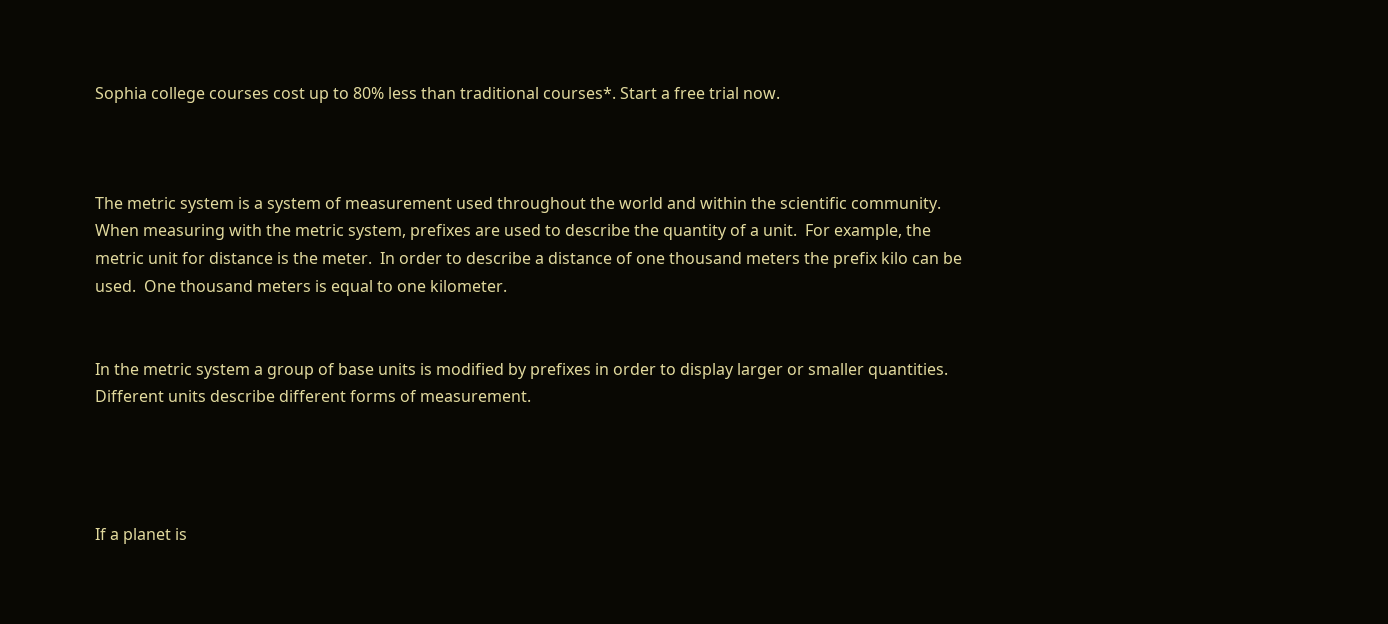Sophia college courses cost up to 80% less than traditional courses*. Start a free trial now.



The metric system is a system of measurement used throughout the world and within the scientific community.  When measuring with the metric system, prefixes are used to describe the quantity of a unit.  For example, the metric unit for distance is the meter.  In order to describe a distance of one thousand meters the prefix kilo can be used.  One thousand meters is equal to one kilometer.


In the metric system a group of base units is modified by prefixes in order to display larger or smaller quantities.  Different units describe different forms of measurement.




If a planet is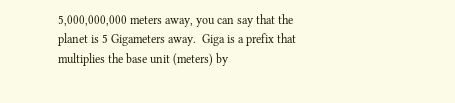5,000,000,000 meters away, you can say that the planet is 5 Gigameters away.  Giga is a prefix that multiplies the base unit (meters) by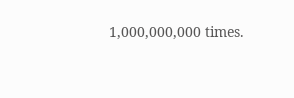1,000,000,000 times.